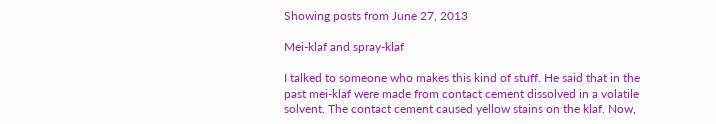Showing posts from June 27, 2013

Mei-klaf and spray-klaf

I talked to someone who makes this kind of stuff. He said that in the past mei-klaf were made from contact cement dissolved in a volatile solvent. The contact cement caused yellow stains on the klaf. Now,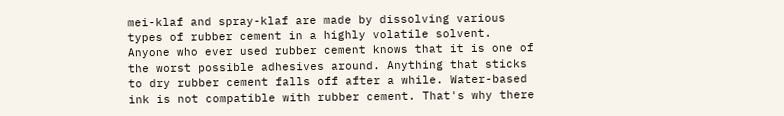mei-klaf and spray-klaf are made by dissolving various types of rubber cement in a highly volatile solvent. Anyone who ever used rubber cement knows that it is one of the worst possible adhesives around. Anything that sticks to dry rubber cement falls off after a while. Water-based ink is not compatible with rubber cement. That's why there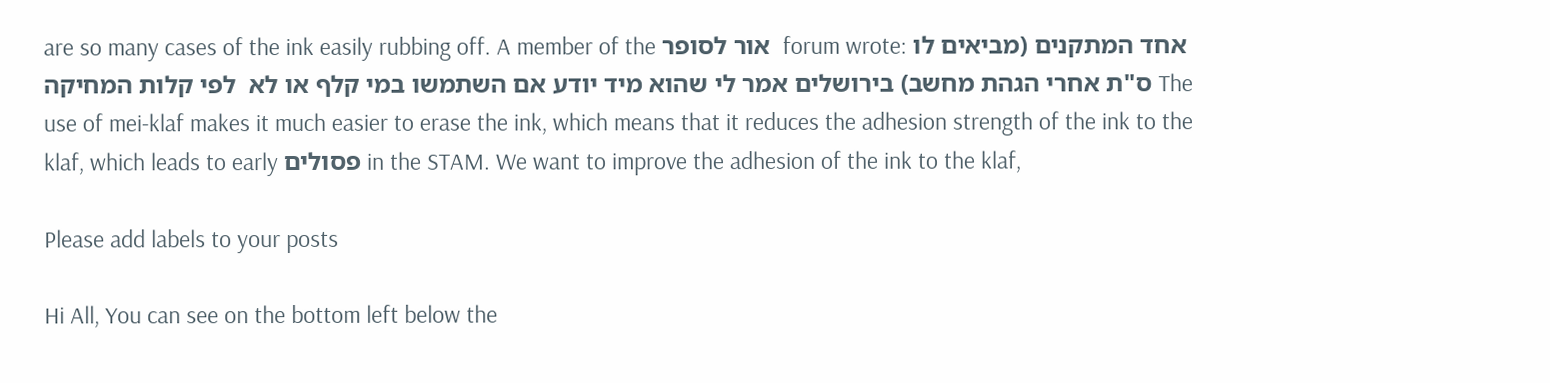are so many cases of the ink easily rubbing off. A member of the אור לסופר  forum wrote: אחד המתקנים (מביאים לו ס"ת אחרי הגהת מחשב) בירושלים אמר לי שהוא מיד יודע אם השתמשו במי קלף או לא  לפי קלות המחיקה The use of mei-klaf makes it much easier to erase the ink, which means that it reduces the adhesion strength of the ink to the klaf, which leads to early פסולים in the STAM. We want to improve the adhesion of the ink to the klaf,

Please add labels to your posts

Hi All, You can see on the bottom left below the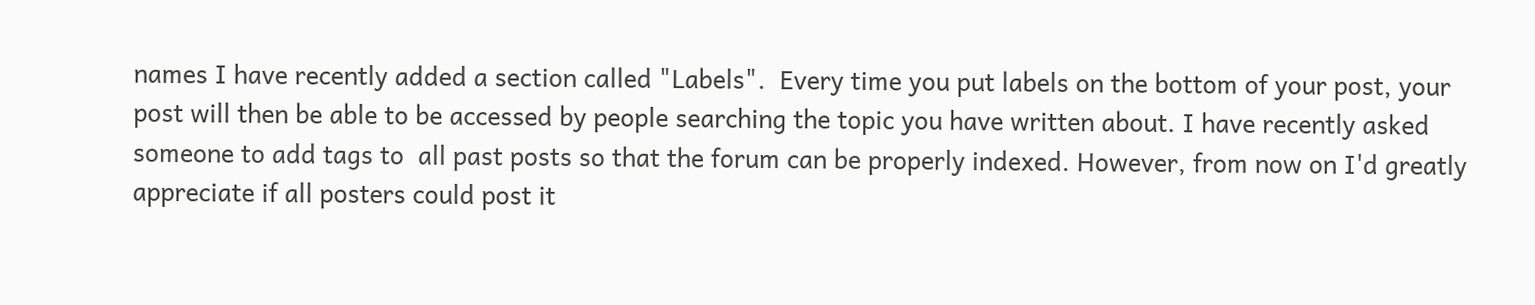names I have recently added a section called "Labels".  Every time you put labels on the bottom of your post, your post will then be able to be accessed by people searching the topic you have written about. I have recently asked someone to add tags to  all past posts so that the forum can be properly indexed. However, from now on I'd greatly appreciate if all posters could post it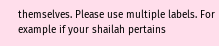themselves. Please use multiple labels. For example if your shailah pertains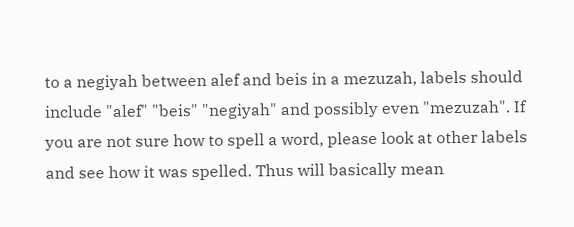to a negiyah between alef and beis in a mezuzah, labels should include "alef" "beis" "negiyah" and possibly even "mezuzah". If you are not sure how to spell a word, please look at other labels and see how it was spelled. Thus will basically mean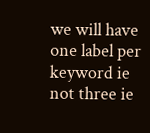we will have one label per keyword ie not three ie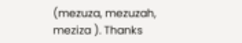(mezuza, mezuzah, meziza ). Thanks